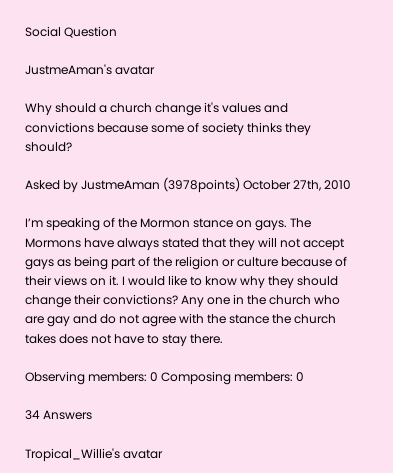Social Question

JustmeAman's avatar

Why should a church change it's values and convictions because some of society thinks they should?

Asked by JustmeAman (3978points) October 27th, 2010

I’m speaking of the Mormon stance on gays. The Mormons have always stated that they will not accept gays as being part of the religion or culture because of their views on it. I would like to know why they should change their convictions? Any one in the church who are gay and do not agree with the stance the church takes does not have to stay there.

Observing members: 0 Composing members: 0

34 Answers

Tropical_Willie's avatar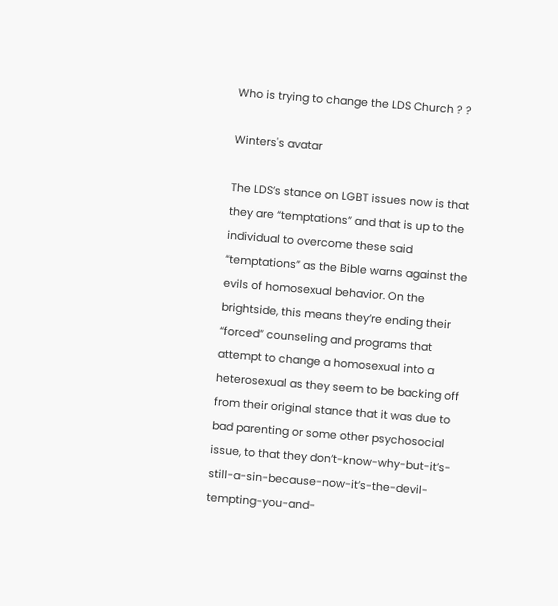Who is trying to change the LDS Church ? ?

Winters's avatar

The LDS’s stance on LGBT issues now is that they are “temptations” and that is up to the individual to overcome these said “temptations” as the Bible warns against the evils of homosexual behavior. On the brightside, this means they’re ending their “forced” counseling and programs that attempt to change a homosexual into a heterosexual as they seem to be backing off from their original stance that it was due to bad parenting or some other psychosocial issue, to that they don’t-know-why-but-it’s-still-a-sin-because-now-it’s-the-devil-tempting-you-and-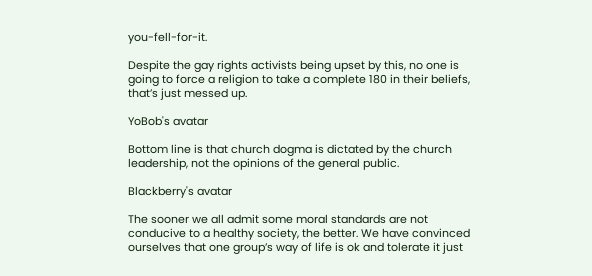you-fell-for-it.

Despite the gay rights activists being upset by this, no one is going to force a religion to take a complete 180 in their beliefs, that’s just messed up.

YoBob's avatar

Bottom line is that church dogma is dictated by the church leadership, not the opinions of the general public.

Blackberry's avatar

The sooner we all admit some moral standards are not conducive to a healthy society, the better. We have convinced ourselves that one group’s way of life is ok and tolerate it just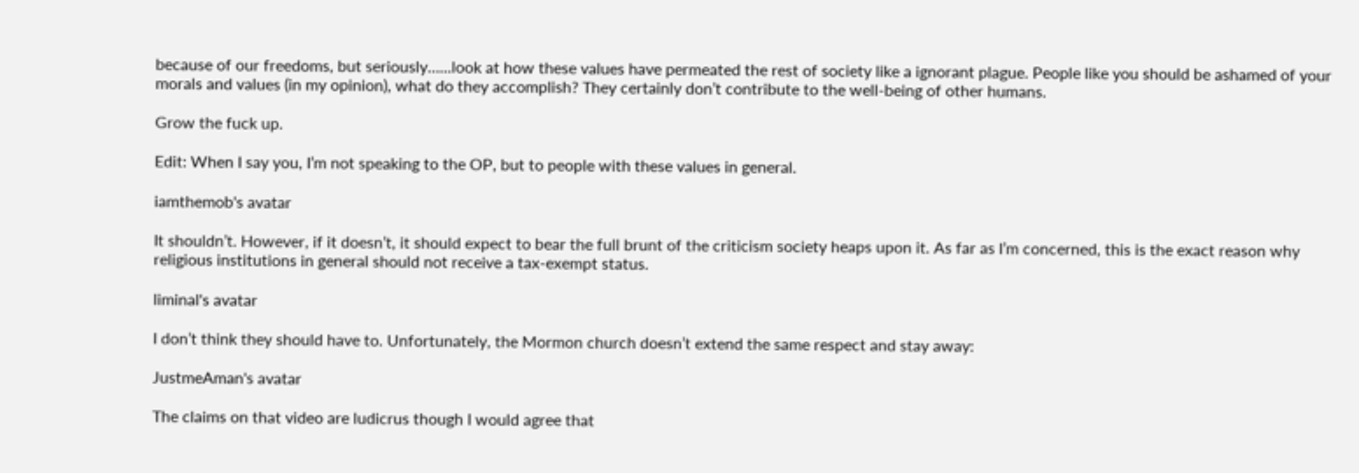because of our freedoms, but seriously…...look at how these values have permeated the rest of society like a ignorant plague. People like you should be ashamed of your morals and values (in my opinion), what do they accomplish? They certainly don’t contribute to the well-being of other humans.

Grow the fuck up.

Edit: When I say you, I’m not speaking to the OP, but to people with these values in general.

iamthemob's avatar

It shouldn’t. However, if it doesn’t, it should expect to bear the full brunt of the criticism society heaps upon it. As far as I’m concerned, this is the exact reason why religious institutions in general should not receive a tax-exempt status.

liminal's avatar

I don’t think they should have to. Unfortunately, the Mormon church doesn’t extend the same respect and stay away:

JustmeAman's avatar

The claims on that video are ludicrus though I would agree that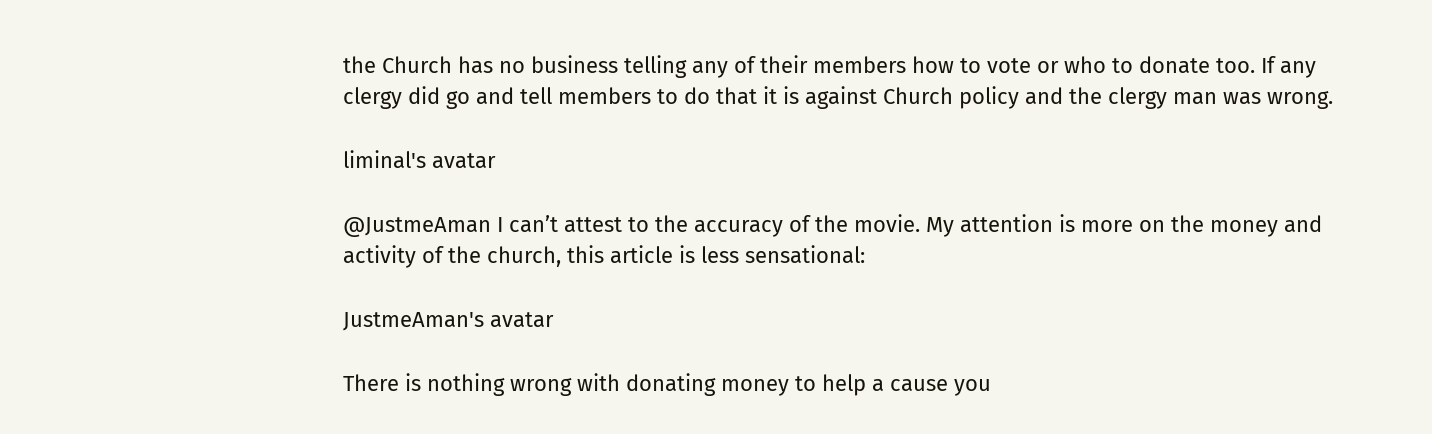the Church has no business telling any of their members how to vote or who to donate too. If any clergy did go and tell members to do that it is against Church policy and the clergy man was wrong.

liminal's avatar

@JustmeAman I can’t attest to the accuracy of the movie. My attention is more on the money and activity of the church, this article is less sensational:

JustmeAman's avatar

There is nothing wrong with donating money to help a cause you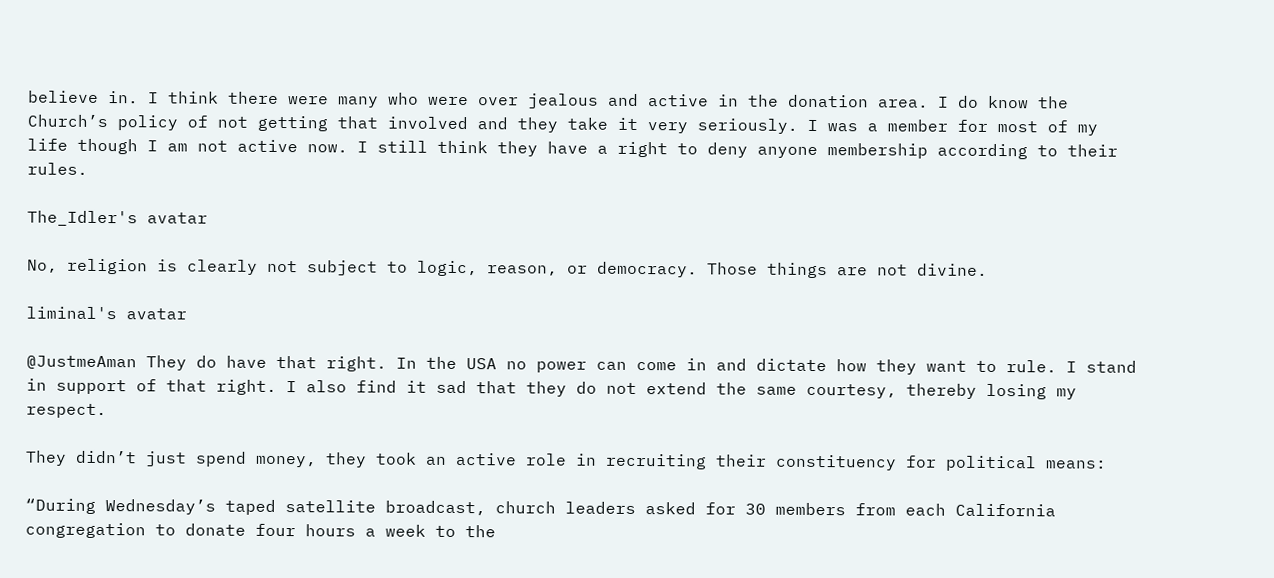believe in. I think there were many who were over jealous and active in the donation area. I do know the Church’s policy of not getting that involved and they take it very seriously. I was a member for most of my life though I am not active now. I still think they have a right to deny anyone membership according to their rules.

The_Idler's avatar

No, religion is clearly not subject to logic, reason, or democracy. Those things are not divine.

liminal's avatar

@JustmeAman They do have that right. In the USA no power can come in and dictate how they want to rule. I stand in support of that right. I also find it sad that they do not extend the same courtesy, thereby losing my respect.

They didn’t just spend money, they took an active role in recruiting their constituency for political means:

“During Wednesday’s taped satellite broadcast, church leaders asked for 30 members from each California congregation to donate four hours a week to the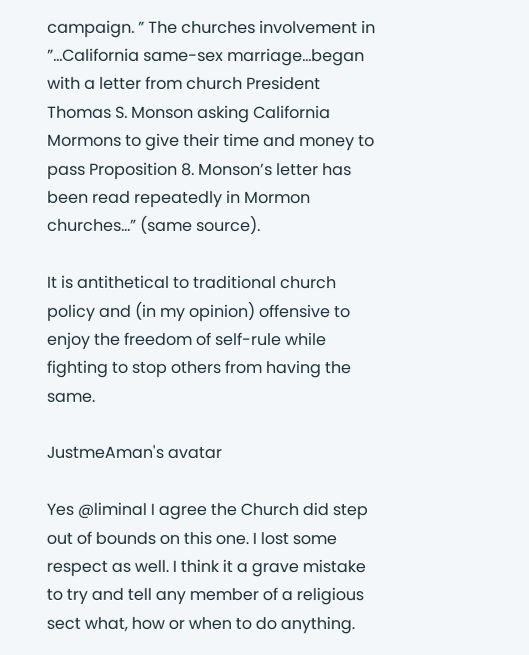campaign. ” The churches involvement in ”...California same-sex marriage…began with a letter from church President Thomas S. Monson asking California Mormons to give their time and money to pass Proposition 8. Monson’s letter has been read repeatedly in Mormon churches…” (same source).

It is antithetical to traditional church policy and (in my opinion) offensive to enjoy the freedom of self-rule while fighting to stop others from having the same.

JustmeAman's avatar

Yes @liminal I agree the Church did step out of bounds on this one. I lost some respect as well. I think it a grave mistake to try and tell any member of a religious sect what, how or when to do anything.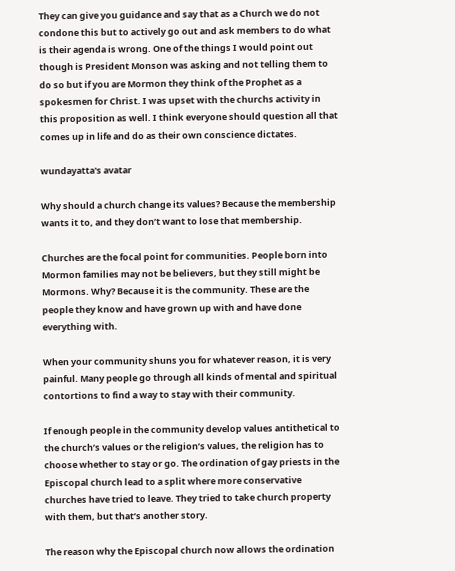They can give you guidance and say that as a Church we do not condone this but to actively go out and ask members to do what is their agenda is wrong. One of the things I would point out though is President Monson was asking and not telling them to do so but if you are Mormon they think of the Prophet as a spokesmen for Christ. I was upset with the churchs activity in this proposition as well. I think everyone should question all that comes up in life and do as their own conscience dictates.

wundayatta's avatar

Why should a church change its values? Because the membership wants it to, and they don’t want to lose that membership.

Churches are the focal point for communities. People born into Mormon families may not be believers, but they still might be Mormons. Why? Because it is the community. These are the people they know and have grown up with and have done everything with.

When your community shuns you for whatever reason, it is very painful. Many people go through all kinds of mental and spiritual contortions to find a way to stay with their community.

If enough people in the community develop values antithetical to the church’s values or the religion’s values, the religion has to choose whether to stay or go. The ordination of gay priests in the Episcopal church lead to a split where more conservative churches have tried to leave. They tried to take church property with them, but that’s another story.

The reason why the Episcopal church now allows the ordination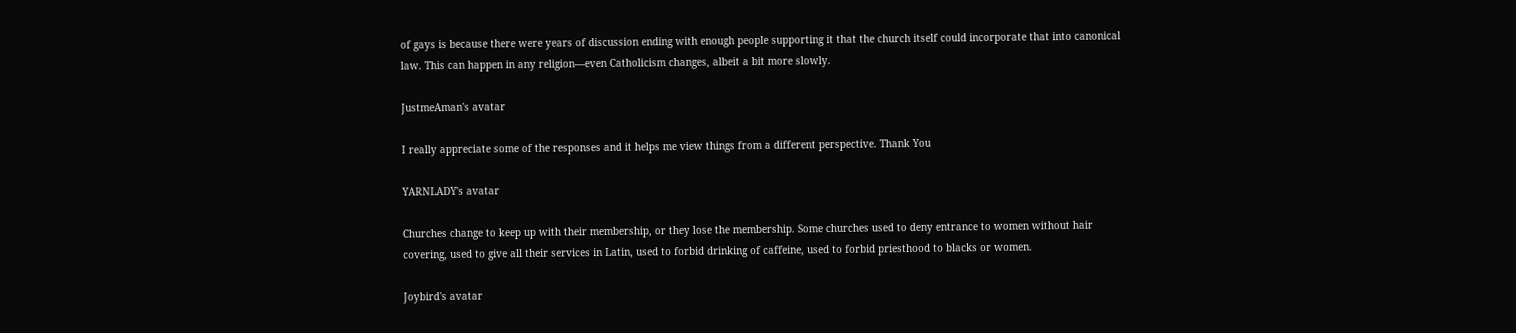of gays is because there were years of discussion ending with enough people supporting it that the church itself could incorporate that into canonical law. This can happen in any religion—even Catholicism changes, albeit a bit more slowly.

JustmeAman's avatar

I really appreciate some of the responses and it helps me view things from a different perspective. Thank You

YARNLADY's avatar

Churches change to keep up with their membership, or they lose the membership. Some churches used to deny entrance to women without hair covering, used to give all their services in Latin, used to forbid drinking of caffeine, used to forbid priesthood to blacks or women.

Joybird's avatar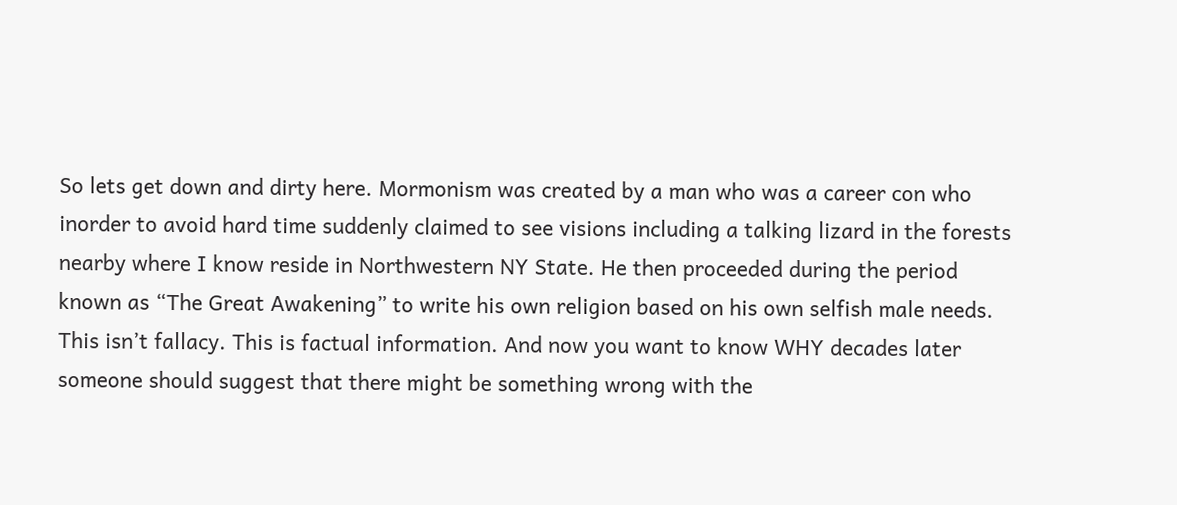So lets get down and dirty here. Mormonism was created by a man who was a career con who inorder to avoid hard time suddenly claimed to see visions including a talking lizard in the forests nearby where I know reside in Northwestern NY State. He then proceeded during the period known as “The Great Awakening” to write his own religion based on his own selfish male needs. This isn’t fallacy. This is factual information. And now you want to know WHY decades later someone should suggest that there might be something wrong with the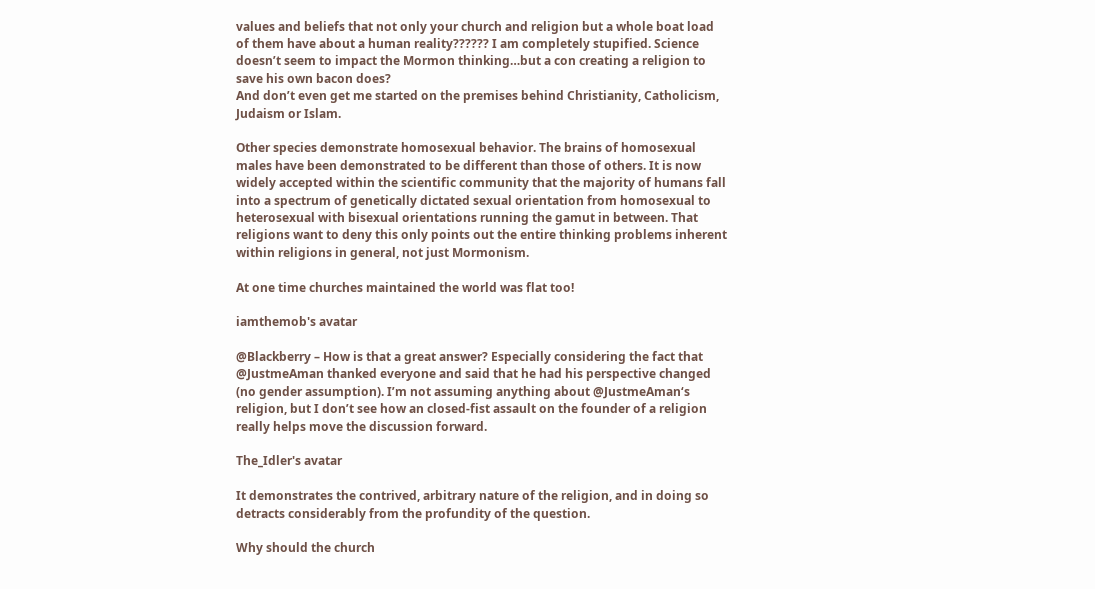values and beliefs that not only your church and religion but a whole boat load of them have about a human reality?????? I am completely stupified. Science doesn’t seem to impact the Mormon thinking…but a con creating a religion to save his own bacon does?
And don’t even get me started on the premises behind Christianity, Catholicism, Judaism or Islam.

Other species demonstrate homosexual behavior. The brains of homosexual males have been demonstrated to be different than those of others. It is now widely accepted within the scientific community that the majority of humans fall into a spectrum of genetically dictated sexual orientation from homosexual to heterosexual with bisexual orientations running the gamut in between. That religions want to deny this only points out the entire thinking problems inherent within religions in general, not just Mormonism.

At one time churches maintained the world was flat too!

iamthemob's avatar

@Blackberry – How is that a great answer? Especially considering the fact that @JustmeAman thanked everyone and said that he had his perspective changed (no gender assumption). I’m not assuming anything about @JustmeAman‘s religion, but I don’t see how an closed-fist assault on the founder of a religion really helps move the discussion forward.

The_Idler's avatar

It demonstrates the contrived, arbitrary nature of the religion, and in doing so detracts considerably from the profundity of the question.

Why should the church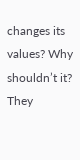changes its values? Why shouldn’t it?
They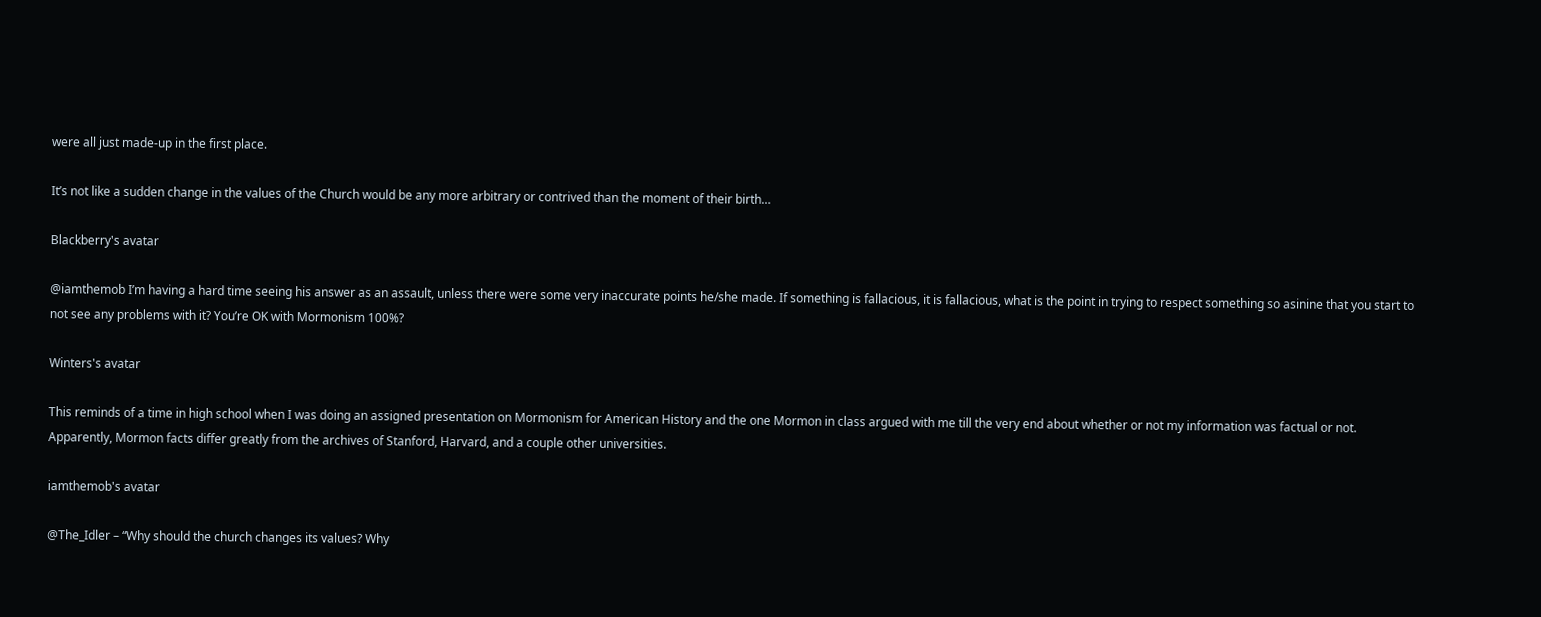were all just made-up in the first place.

It’s not like a sudden change in the values of the Church would be any more arbitrary or contrived than the moment of their birth…

Blackberry's avatar

@iamthemob I’m having a hard time seeing his answer as an assault, unless there were some very inaccurate points he/she made. If something is fallacious, it is fallacious, what is the point in trying to respect something so asinine that you start to not see any problems with it? You’re OK with Mormonism 100%?

Winters's avatar

This reminds of a time in high school when I was doing an assigned presentation on Mormonism for American History and the one Mormon in class argued with me till the very end about whether or not my information was factual or not. Apparently, Mormon facts differ greatly from the archives of Stanford, Harvard, and a couple other universities.

iamthemob's avatar

@The_Idler – “Why should the church changes its values? Why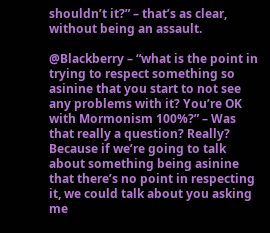shouldn’t it?” – that’s as clear, without being an assault.

@Blackberry – “what is the point in trying to respect something so asinine that you start to not see any problems with it? You’re OK with Mormonism 100%?” – Was that really a question? Really? Because if we’re going to talk about something being asinine that there’s no point in respecting it, we could talk about you asking me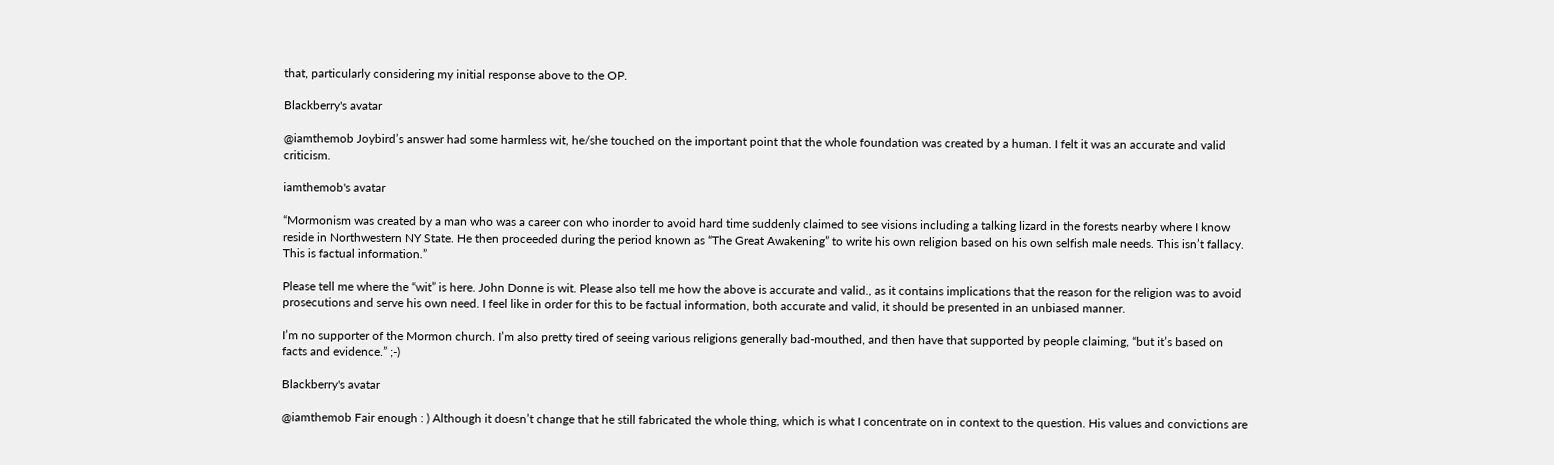that, particularly considering my initial response above to the OP.

Blackberry's avatar

@iamthemob Joybird’s answer had some harmless wit, he/she touched on the important point that the whole foundation was created by a human. I felt it was an accurate and valid criticism.

iamthemob's avatar

“Mormonism was created by a man who was a career con who inorder to avoid hard time suddenly claimed to see visions including a talking lizard in the forests nearby where I know reside in Northwestern NY State. He then proceeded during the period known as “The Great Awakening” to write his own religion based on his own selfish male needs. This isn’t fallacy. This is factual information.”

Please tell me where the “wit” is here. John Donne is wit. Please also tell me how the above is accurate and valid., as it contains implications that the reason for the religion was to avoid prosecutions and serve his own need. I feel like in order for this to be factual information, both accurate and valid, it should be presented in an unbiased manner.

I’m no supporter of the Mormon church. I’m also pretty tired of seeing various religions generally bad-mouthed, and then have that supported by people claiming, “but it’s based on facts and evidence.” ;-)

Blackberry's avatar

@iamthemob Fair enough : ) Although it doesn’t change that he still fabricated the whole thing, which is what I concentrate on in context to the question. His values and convictions are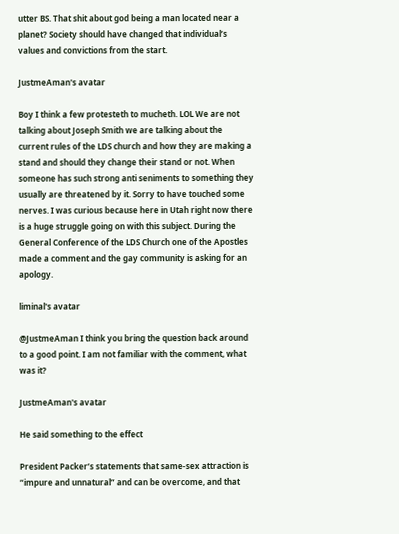utter BS. That shit about god being a man located near a planet? Society should have changed that individual’s values and convictions from the start.

JustmeAman's avatar

Boy I think a few protesteth to mucheth. LOL We are not talking about Joseph Smith we are talking about the current rules of the LDS church and how they are making a stand and should they change their stand or not. When someone has such strong anti seniments to something they usually are threatened by it. Sorry to have touched some nerves. I was curious because here in Utah right now there is a huge struggle going on with this subject. During the General Conference of the LDS Church one of the Apostles made a comment and the gay community is asking for an apology.

liminal's avatar

@JustmeAman I think you bring the question back around to a good point. I am not familiar with the comment, what was it?

JustmeAman's avatar

He said something to the effect

President Packer’s statements that same-sex attraction is “impure and unnatural” and can be overcome, and that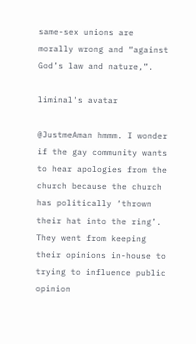same-sex unions are morally wrong and “against God’s law and nature,”.

liminal's avatar

@JustmeAman hmmm. I wonder if the gay community wants to hear apologies from the church because the church has politically ‘thrown their hat into the ring’. They went from keeping their opinions in-house to trying to influence public opinion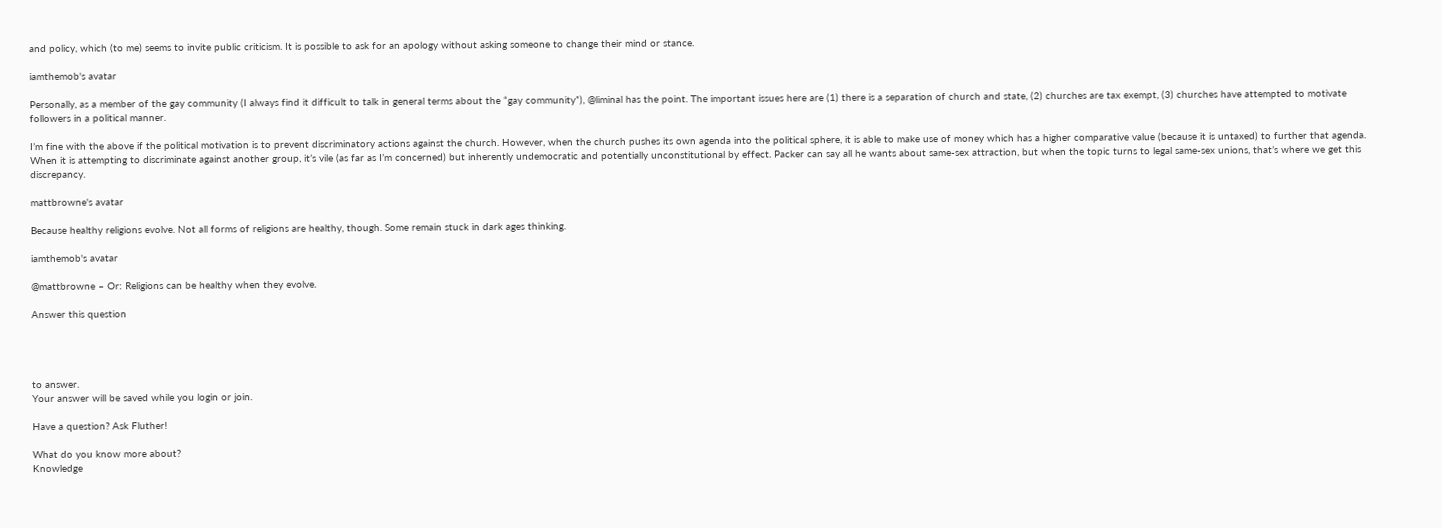and policy, which (to me) seems to invite public criticism. It is possible to ask for an apology without asking someone to change their mind or stance.

iamthemob's avatar

Personally, as a member of the gay community (I always find it difficult to talk in general terms about the “gay community”), @liminal has the point. The important issues here are (1) there is a separation of church and state, (2) churches are tax exempt, (3) churches have attempted to motivate followers in a political manner.

I’m fine with the above if the political motivation is to prevent discriminatory actions against the church. However, when the church pushes its own agenda into the political sphere, it is able to make use of money which has a higher comparative value (because it is untaxed) to further that agenda. When it is attempting to discriminate against another group, it’s vile (as far as I’m concerned) but inherently undemocratic and potentially unconstitutional by effect. Packer can say all he wants about same-sex attraction, but when the topic turns to legal same-sex unions, that’s where we get this discrepancy.

mattbrowne's avatar

Because healthy religions evolve. Not all forms of religions are healthy, though. Some remain stuck in dark ages thinking.

iamthemob's avatar

@mattbrowne – Or: Religions can be healthy when they evolve.

Answer this question




to answer.
Your answer will be saved while you login or join.

Have a question? Ask Fluther!

What do you know more about?
Knowledge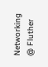Networking @ Fluther